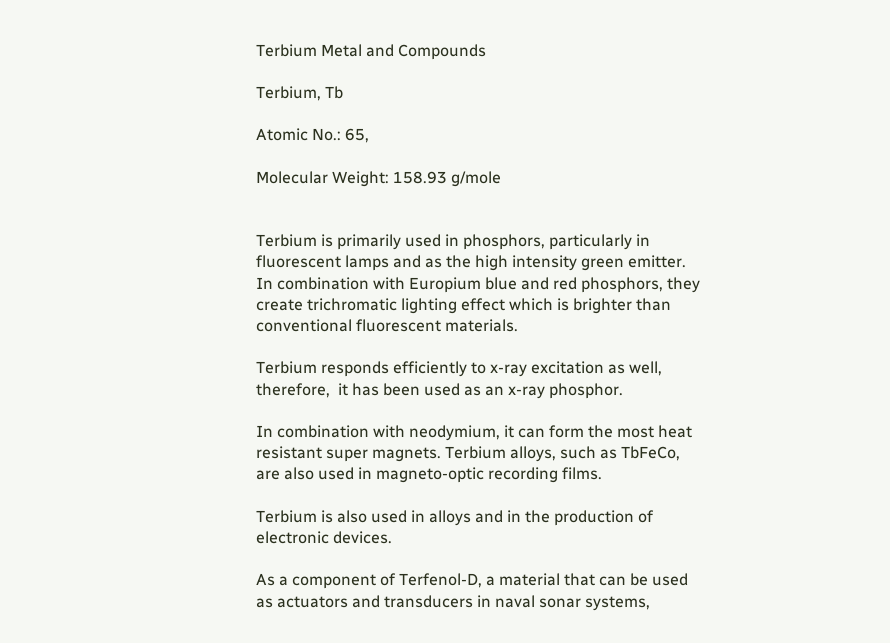Terbium Metal and Compounds

Terbium, Tb

Atomic No.: 65,

Molecular Weight: 158.93 g/mole


Terbium is primarily used in phosphors, particularly in fluorescent lamps and as the high intensity green emitter. In combination with Europium blue and red phosphors, they create trichromatic lighting effect which is brighter than conventional fluorescent materials.

Terbium responds efficiently to x-ray excitation as well,  therefore,  it has been used as an x-ray phosphor.

In combination with neodymium, it can form the most heat resistant super magnets. Terbium alloys, such as TbFeCo,  are also used in magneto-optic recording films.

Terbium is also used in alloys and in the production of electronic devices.

As a component of Terfenol-D, a material that can be used as actuators and transducers in naval sonar systems,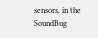sensors, in the SoundBug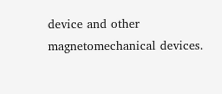device and other magnetomechanical devices.